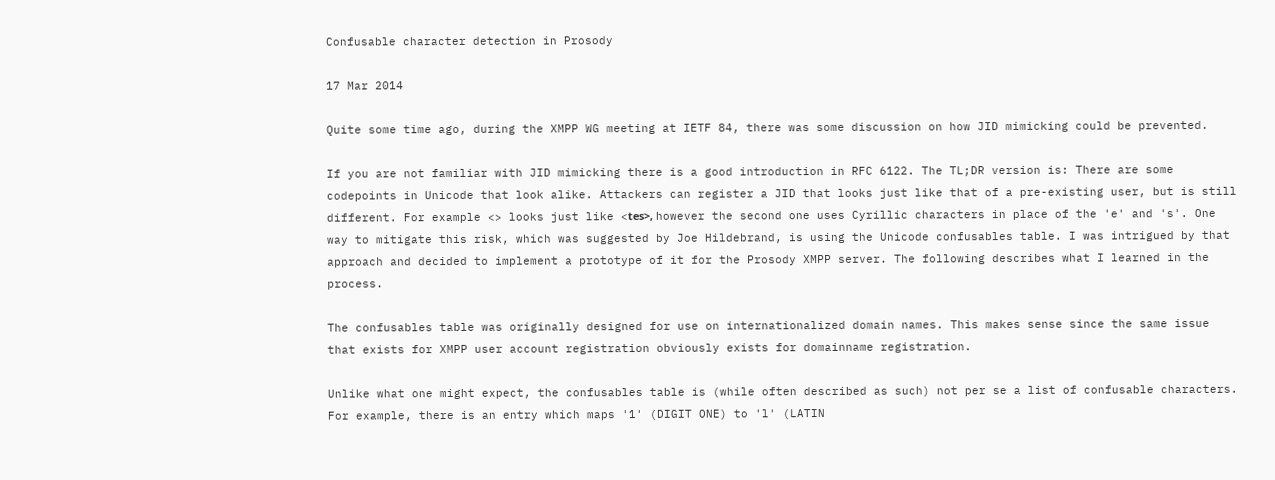Confusable character detection in Prosody

17 Mar 2014

Quite some time ago, during the XMPP WG meeting at IETF 84, there was some discussion on how JID mimicking could be prevented.

If you are not familiar with JID mimicking there is a good introduction in RFC 6122. The TL;DR version is: There are some codepoints in Unicode that look alike. Attackers can register a JID that looks just like that of a pre-existing user, but is still different. For example <> looks just like <tеѕ>, however the second one uses Cyrillic characters in place of the 'e' and 's'. One way to mitigate this risk, which was suggested by Joe Hildebrand, is using the Unicode confusables table. I was intrigued by that approach and decided to implement a prototype of it for the Prosody XMPP server. The following describes what I learned in the process.

The confusables table was originally designed for use on internationalized domain names. This makes sense since the same issue that exists for XMPP user account registration obviously exists for domainname registration.

Unlike what one might expect, the confusables table is (while often described as such) not per se a list of confusable characters. For example, there is an entry which maps '1' (DIGIT ONE) to 'l' (LATIN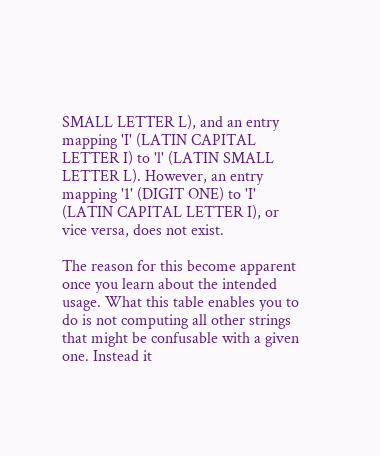SMALL LETTER L), and an entry mapping 'I' (LATIN CAPITAL LETTER I) to 'l' (LATIN SMALL LETTER L). However, an entry mapping '1' (DIGIT ONE) to 'I' (LATIN CAPITAL LETTER I), or vice versa, does not exist.

The reason for this become apparent once you learn about the intended usage. What this table enables you to do is not computing all other strings that might be confusable with a given one. Instead it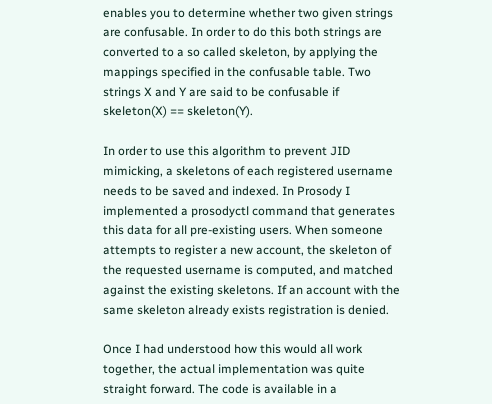enables you to determine whether two given strings are confusable. In order to do this both strings are converted to a so called skeleton, by applying the mappings specified in the confusable table. Two strings X and Y are said to be confusable if skeleton(X) == skeleton(Y).

In order to use this algorithm to prevent JID mimicking, a skeletons of each registered username needs to be saved and indexed. In Prosody I implemented a prosodyctl command that generates this data for all pre-existing users. When someone attempts to register a new account, the skeleton of the requested username is computed, and matched against the existing skeletons. If an account with the same skeleton already exists registration is denied.

Once I had understood how this would all work together, the actual implementation was quite straight forward. The code is available in a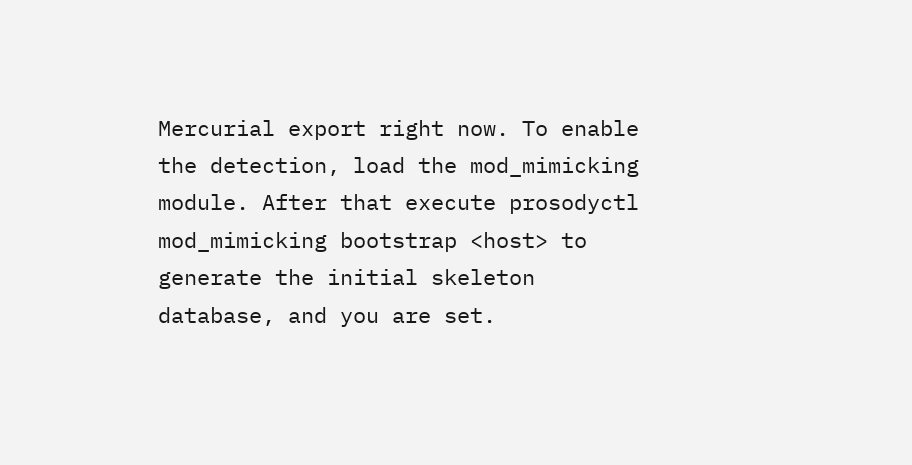Mercurial export right now. To enable the detection, load the mod_mimicking module. After that execute prosodyctl mod_mimicking bootstrap <host> to generate the initial skeleton database, and you are set.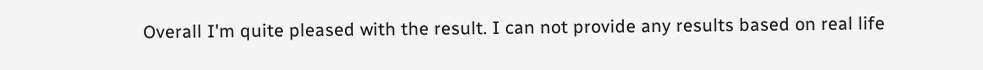Overall I'm quite pleased with the result. I can not provide any results based on real life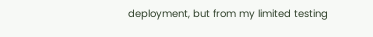deployment, but from my limited testing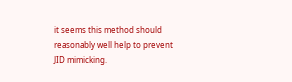it seems this method should reasonably well help to prevent JID mimicking.